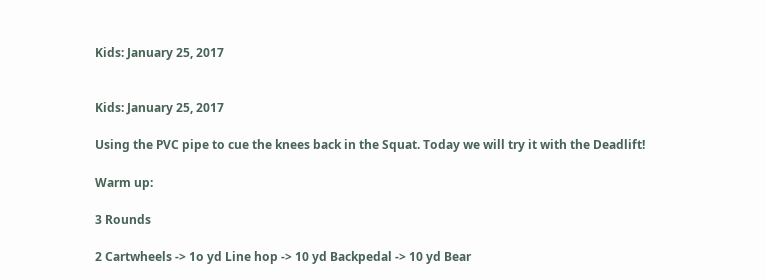Kids: January 25, 2017


Kids: January 25, 2017

Using the PVC pipe to cue the knees back in the Squat. Today we will try it with the Deadlift!

Warm up:

3 Rounds

2 Cartwheels -> 1o yd Line hop -> 10 yd Backpedal -> 10 yd Bear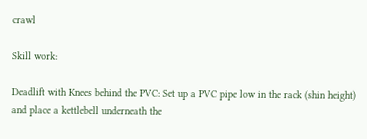crawl

Skill work:

Deadlift with Knees behind the PVC: Set up a PVC pipe low in the rack (shin height) and place a kettlebell underneath the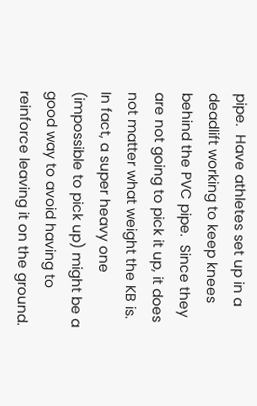pipe.  Have athletes set up in a deadlift working to keep knees behind the PVC pipe.  Since they are not going to pick it up, it does not matter what weight the KB is.  In fact, a super heavy one (impossible to pick up) might be a good way to avoid having to reinforce leaving it on the ground.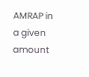AMRAP in a given amount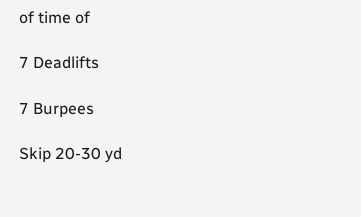of time of

7 Deadlifts

7 Burpees

Skip 20-30 yd